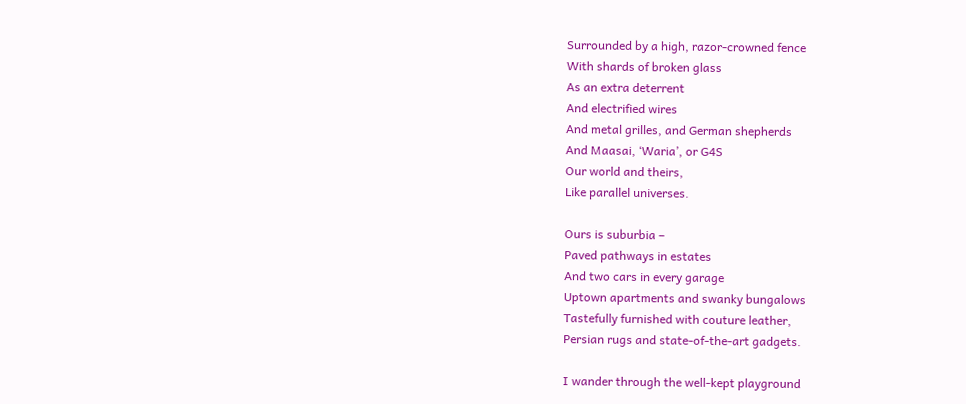Surrounded by a high, razor-crowned fence
With shards of broken glass
As an extra deterrent
And electrified wires
And metal grilles, and German shepherds
And Maasai, ‘Waria’, or G4S
Our world and theirs,
Like parallel universes.

Ours is suburbia –
Paved pathways in estates
And two cars in every garage
Uptown apartments and swanky bungalows
Tastefully furnished with couture leather,
Persian rugs and state-of-the-art gadgets.

I wander through the well-kept playground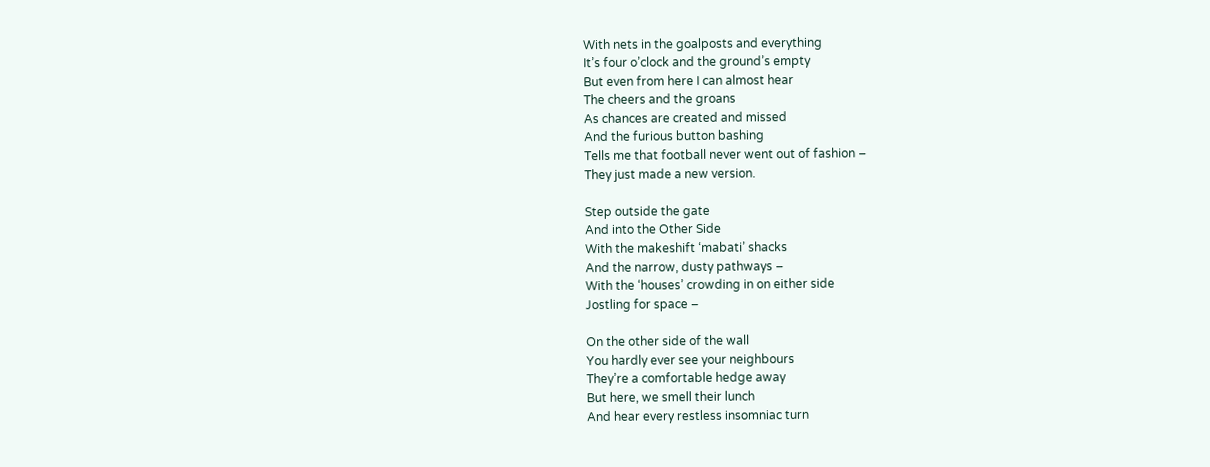With nets in the goalposts and everything
It’s four o’clock and the ground’s empty
But even from here I can almost hear
The cheers and the groans
As chances are created and missed
And the furious button bashing
Tells me that football never went out of fashion –
They just made a new version.

Step outside the gate
And into the Other Side
With the makeshift ‘mabati’ shacks
And the narrow, dusty pathways –
With the ‘houses’ crowding in on either side
Jostling for space –

On the other side of the wall
You hardly ever see your neighbours
They’re a comfortable hedge away
But here, we smell their lunch
And hear every restless insomniac turn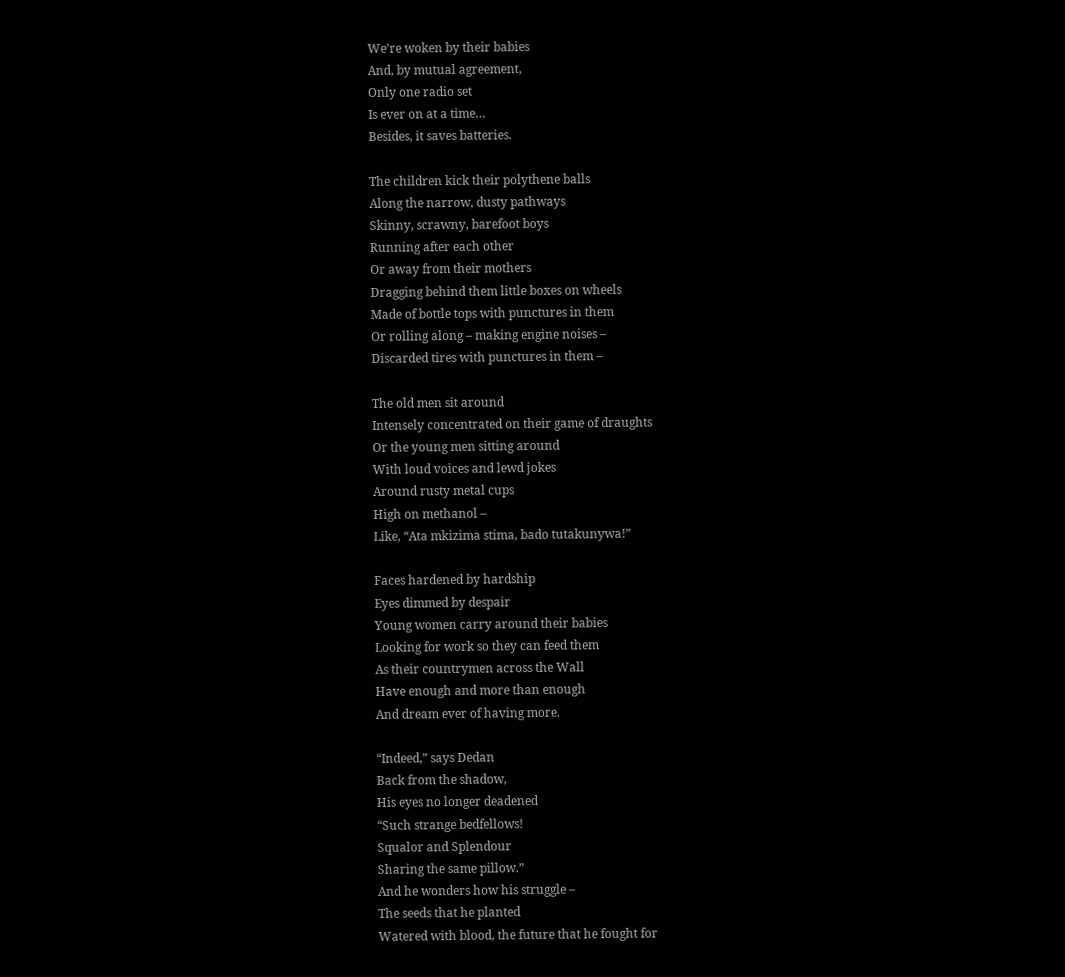We’re woken by their babies
And, by mutual agreement,
Only one radio set
Is ever on at a time…
Besides, it saves batteries.

The children kick their polythene balls
Along the narrow, dusty pathways
Skinny, scrawny, barefoot boys
Running after each other
Or away from their mothers
Dragging behind them little boxes on wheels
Made of bottle tops with punctures in them
Or rolling along – making engine noises –
Discarded tires with punctures in them –

The old men sit around
Intensely concentrated on their game of draughts
Or the young men sitting around
With loud voices and lewd jokes
Around rusty metal cups
High on methanol –
Like, “Ata mkizima stima, bado tutakunywa!”

Faces hardened by hardship
Eyes dimmed by despair
Young women carry around their babies
Looking for work so they can feed them
As their countrymen across the Wall
Have enough and more than enough
And dream ever of having more.

“Indeed,” says Dedan
Back from the shadow,
His eyes no longer deadened
“Such strange bedfellows!
Squalor and Splendour
Sharing the same pillow.”
And he wonders how his struggle –
The seeds that he planted
Watered with blood, the future that he fought for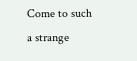Come to such a strange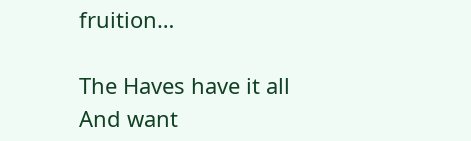fruition…

The Haves have it all
And want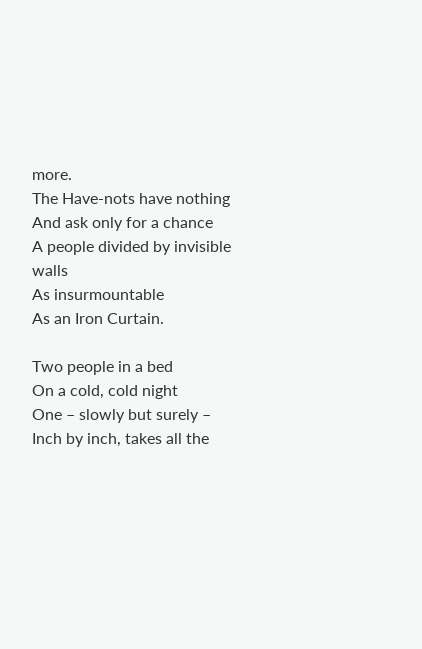more.
The Have-nots have nothing
And ask only for a chance
A people divided by invisible walls
As insurmountable
As an Iron Curtain.

Two people in a bed
On a cold, cold night
One – slowly but surely –
Inch by inch, takes all the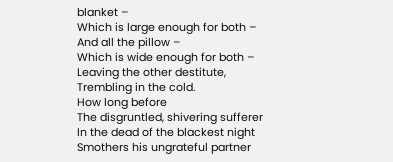blanket –
Which is large enough for both –
And all the pillow –
Which is wide enough for both –
Leaving the other destitute,
Trembling in the cold.
How long before
The disgruntled, shivering sufferer
In the dead of the blackest night
Smothers his ungrateful partner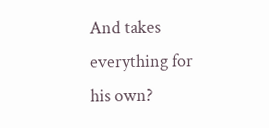And takes everything for his own?